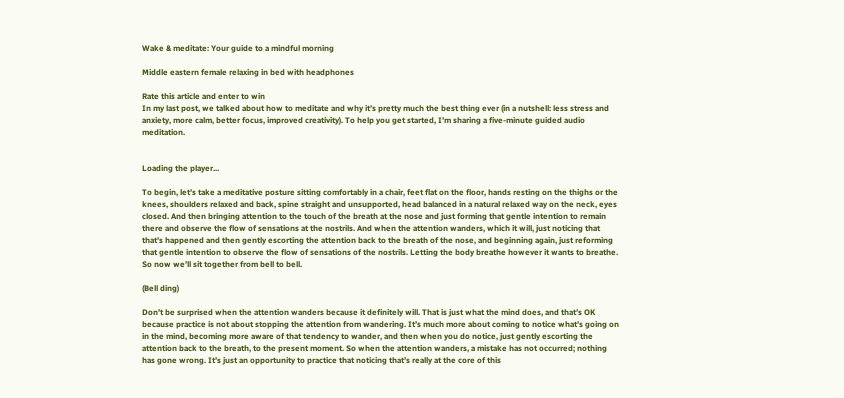Wake & meditate: Your guide to a mindful morning

Middle eastern female relaxing in bed with headphones

Rate this article and enter to win
In my last post, we talked about how to meditate and why it’s pretty much the best thing ever (in a nutshell: less stress and anxiety, more calm, better focus, improved creativity). To help you get started, I’m sharing a five-minute guided audio meditation.


Loading the player...

To begin, let’s take a meditative posture sitting comfortably in a chair, feet flat on the floor, hands resting on the thighs or the knees, shoulders relaxed and back, spine straight and unsupported, head balanced in a natural relaxed way on the neck, eyes closed. And then bringing attention to the touch of the breath at the nose and just forming that gentle intention to remain there and observe the flow of sensations at the nostrils. And when the attention wanders, which it will, just noticing that that’s happened and then gently escorting the attention back to the breath of the nose, and beginning again, just reforming that gentle intention to observe the flow of sensations of the nostrils. Letting the body breathe however it wants to breathe. So now we’ll sit together from bell to bell.

(Bell ding)

Don’t be surprised when the attention wanders because it definitely will. That is just what the mind does, and that’s OK because practice is not about stopping the attention from wandering. It’s much more about coming to notice what’s going on in the mind, becoming more aware of that tendency to wander, and then when you do notice, just gently escorting the attention back to the breath, to the present moment. So when the attention wanders, a mistake has not occurred; nothing has gone wrong. It’s just an opportunity to practice that noticing that’s really at the core of this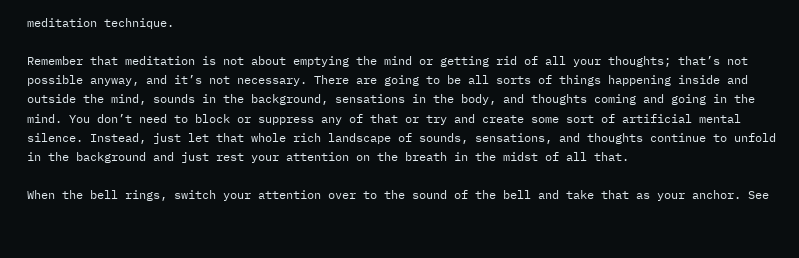meditation technique.

Remember that meditation is not about emptying the mind or getting rid of all your thoughts; that’s not possible anyway, and it’s not necessary. There are going to be all sorts of things happening inside and outside the mind, sounds in the background, sensations in the body, and thoughts coming and going in the mind. You don’t need to block or suppress any of that or try and create some sort of artificial mental silence. Instead, just let that whole rich landscape of sounds, sensations, and thoughts continue to unfold in the background and just rest your attention on the breath in the midst of all that.

When the bell rings, switch your attention over to the sound of the bell and take that as your anchor. See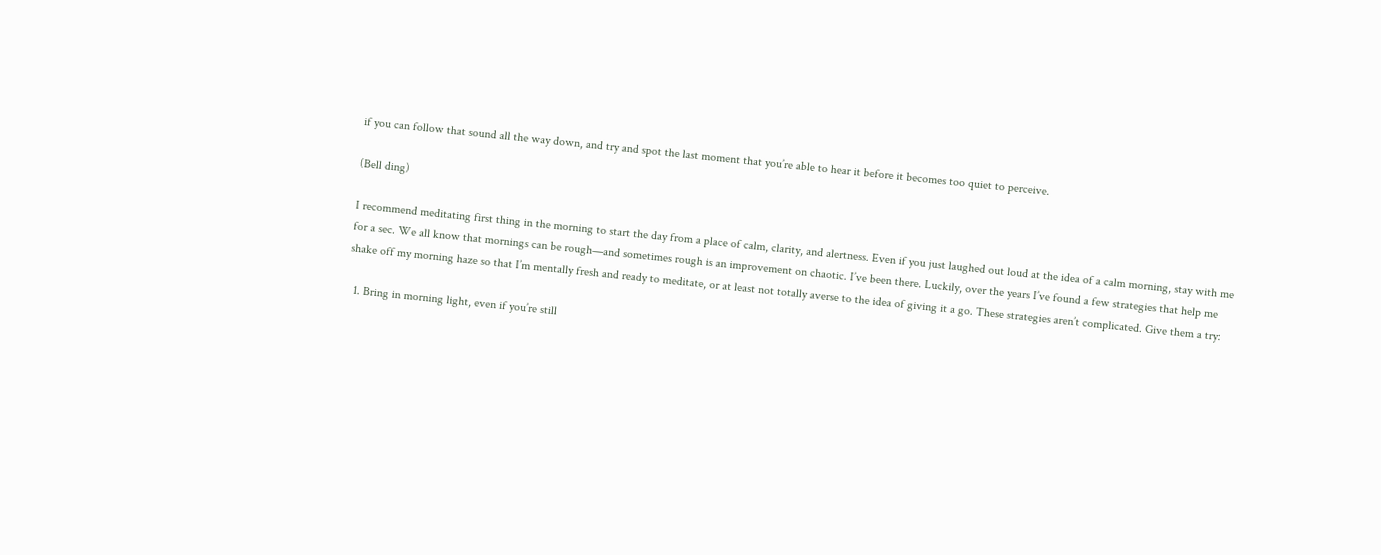if you can follow that sound all the way down, and try and spot the last moment that you’re able to hear it before it becomes too quiet to perceive.

(Bell ding)

I recommend meditating first thing in the morning to start the day from a place of calm, clarity, and alertness. Even if you just laughed out loud at the idea of a calm morning, stay with me for a sec. We all know that mornings can be rough—and sometimes rough is an improvement on chaotic. I’ve been there. Luckily, over the years I’ve found a few strategies that help me shake off my morning haze so that I’m mentally fresh and ready to meditate, or at least not totally averse to the idea of giving it a go. These strategies aren’t complicated. Give them a try:

  1. Bring in morning light, even if you’re still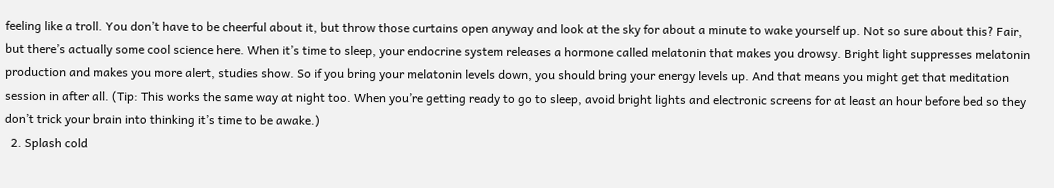feeling like a troll. You don’t have to be cheerful about it, but throw those curtains open anyway and look at the sky for about a minute to wake yourself up. Not so sure about this? Fair, but there’s actually some cool science here. When it’s time to sleep, your endocrine system releases a hormone called melatonin that makes you drowsy. Bright light suppresses melatonin production and makes you more alert, studies show. So if you bring your melatonin levels down, you should bring your energy levels up. And that means you might get that meditation session in after all. (Tip: This works the same way at night too. When you’re getting ready to go to sleep, avoid bright lights and electronic screens for at least an hour before bed so they don’t trick your brain into thinking it’s time to be awake.)
  2. Splash cold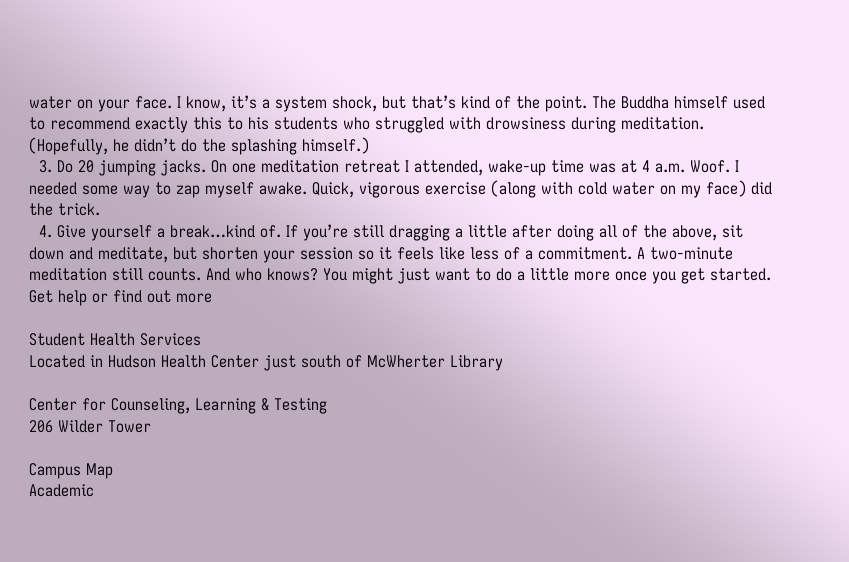water on your face. I know, it’s a system shock, but that’s kind of the point. The Buddha himself used to recommend exactly this to his students who struggled with drowsiness during meditation. (Hopefully, he didn’t do the splashing himself.)
  3. Do 20 jumping jacks. On one meditation retreat I attended, wake-up time was at 4 a.m. Woof. I needed some way to zap myself awake. Quick, vigorous exercise (along with cold water on my face) did the trick.
  4. Give yourself a break…kind of. If you’re still dragging a little after doing all of the above, sit down and meditate, but shorten your session so it feels like less of a commitment. A two-minute meditation still counts. And who knows? You might just want to do a little more once you get started.
Get help or find out more

Student Health Services
Located in Hudson Health Center just south of McWherter Library

Center for Counseling, Learning & Testing
206 Wilder Tower

Campus Map
Academic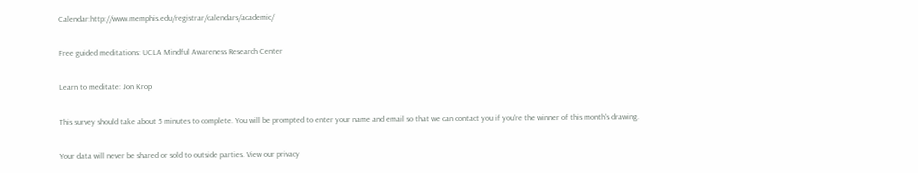Calendar:http://www.memphis.edu/registrar/calendars/academic/

Free guided meditations: UCLA Mindful Awareness Research Center

Learn to meditate: Jon Krop

This survey should take about 5 minutes to complete. You will be prompted to enter your name and email so that we can contact you if you're the winner of this month's drawing.

Your data will never be shared or sold to outside parties. View our privacy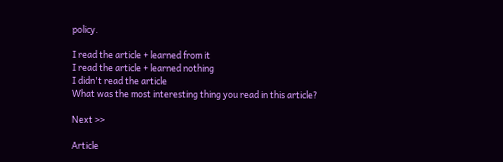policy.

I read the article + learned from it
I read the article + learned nothing
I didn't read the article
What was the most interesting thing you read in this article?

Next >>

Article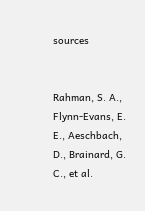sources


Rahman, S. A., Flynn-Evans, E. E., Aeschbach, D., Brainard, G. C., et al.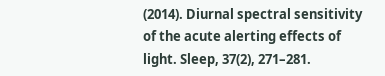(2014). Diurnal spectral sensitivity of the acute alerting effects of light. Sleep, 37(2), 271–281.